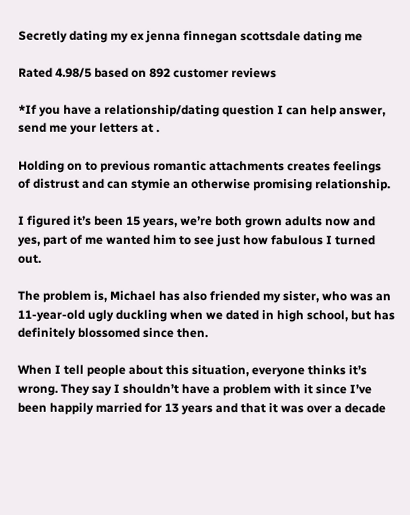Secretly dating my ex jenna finnegan scottsdale dating me

Rated 4.98/5 based on 892 customer reviews

*If you have a relationship/dating question I can help answer, send me your letters at .

Holding on to previous romantic attachments creates feelings of distrust and can stymie an otherwise promising relationship.

I figured it’s been 15 years, we’re both grown adults now and yes, part of me wanted him to see just how fabulous I turned out.

The problem is, Michael has also friended my sister, who was an 11-year-old ugly duckling when we dated in high school, but has definitely blossomed since then.

When I tell people about this situation, everyone thinks it’s wrong. They say I shouldn’t have a problem with it since I’ve been happily married for 13 years and that it was over a decade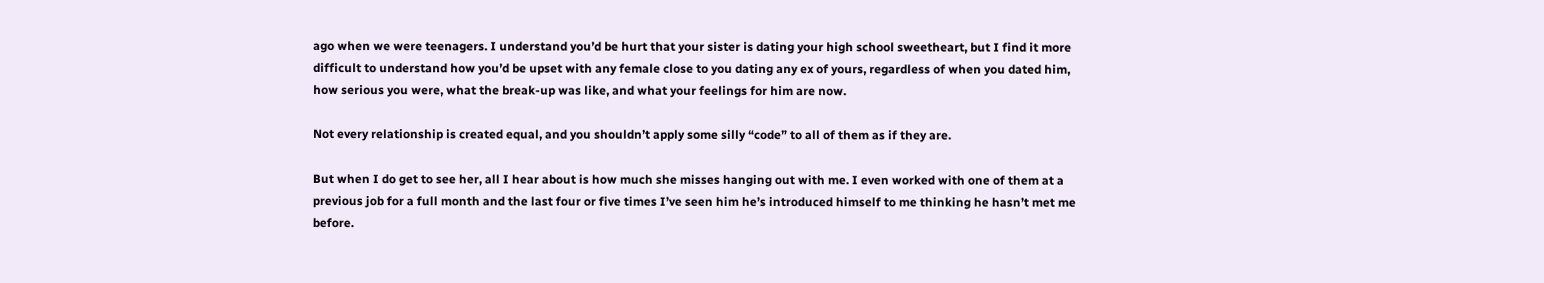ago when we were teenagers. I understand you’d be hurt that your sister is dating your high school sweetheart, but I find it more difficult to understand how you’d be upset with any female close to you dating any ex of yours, regardless of when you dated him, how serious you were, what the break-up was like, and what your feelings for him are now.

Not every relationship is created equal, and you shouldn’t apply some silly “code” to all of them as if they are.

But when I do get to see her, all I hear about is how much she misses hanging out with me. I even worked with one of them at a previous job for a full month and the last four or five times I’ve seen him he’s introduced himself to me thinking he hasn’t met me before.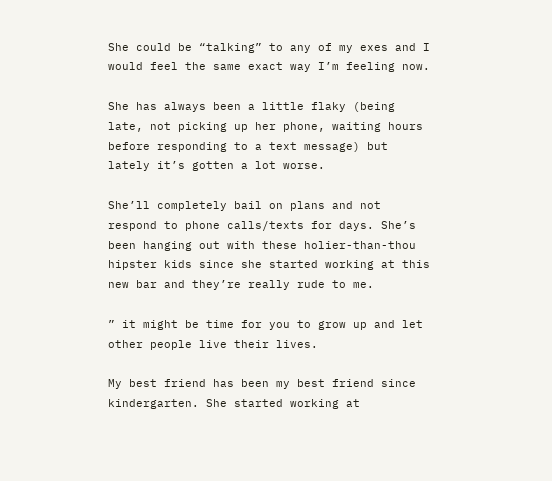She could be “talking” to any of my exes and I would feel the same exact way I’m feeling now.

She has always been a little flaky (being late, not picking up her phone, waiting hours before responding to a text message) but lately it’s gotten a lot worse.

She’ll completely bail on plans and not respond to phone calls/texts for days. She’s been hanging out with these holier-than-thou hipster kids since she started working at this new bar and they’re really rude to me.

” it might be time for you to grow up and let other people live their lives.

My best friend has been my best friend since kindergarten. She started working at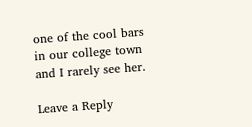one of the cool bars in our college town and I rarely see her.

Leave a Reply